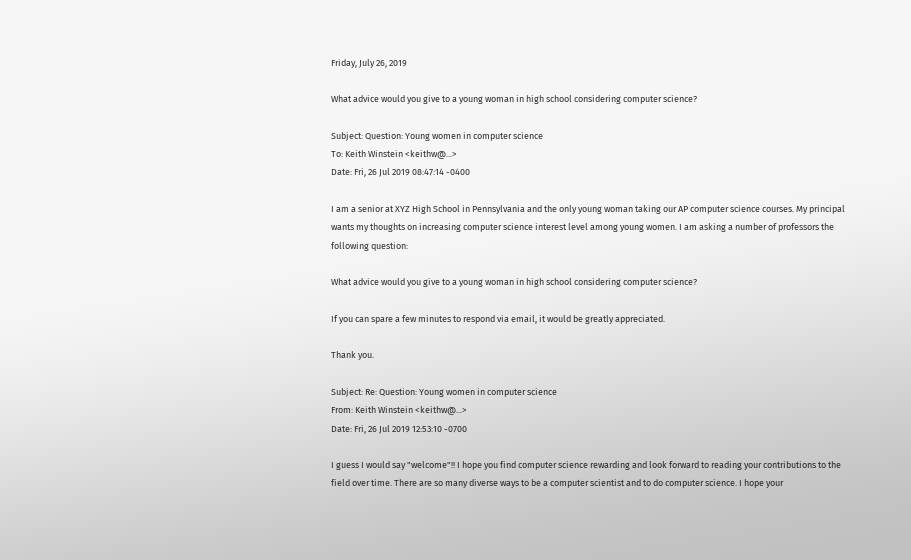Friday, July 26, 2019

What advice would you give to a young woman in high school considering computer science?

Subject: Question: Young women in computer science
To: Keith Winstein <keithw@...>
Date: Fri, 26 Jul 2019 08:47:14 -0400

I am a senior at XYZ High School in Pennsylvania and the only young woman taking our AP computer science courses. My principal wants my thoughts on increasing computer science interest level among young women. I am asking a number of professors the following question:

What advice would you give to a young woman in high school considering computer science?

If you can spare a few minutes to respond via email, it would be greatly appreciated.

Thank you.

Subject: Re: Question: Young women in computer science
From: Keith Winstein <keithw@...>
Date: Fri, 26 Jul 2019 12:53:10 -0700

I guess I would say "welcome"!! I hope you find computer science rewarding and look forward to reading your contributions to the field over time. There are so many diverse ways to be a computer scientist and to do computer science. I hope your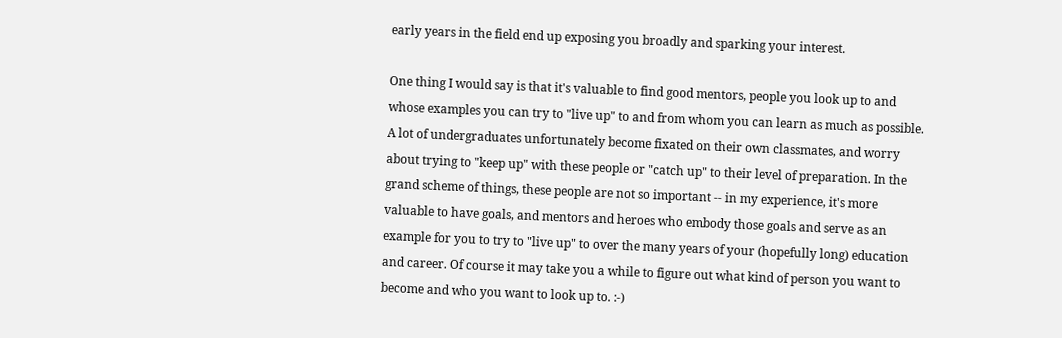early years in the field end up exposing you broadly and sparking your interest.

One thing I would say is that it's valuable to find good mentors, people you look up to and whose examples you can try to "live up" to and from whom you can learn as much as possible. A lot of undergraduates unfortunately become fixated on their own classmates, and worry about trying to "keep up" with these people or "catch up" to their level of preparation. In the grand scheme of things, these people are not so important -- in my experience, it's more valuable to have goals, and mentors and heroes who embody those goals and serve as an example for you to try to "live up" to over the many years of your (hopefully long) education and career. Of course it may take you a while to figure out what kind of person you want to become and who you want to look up to. :-)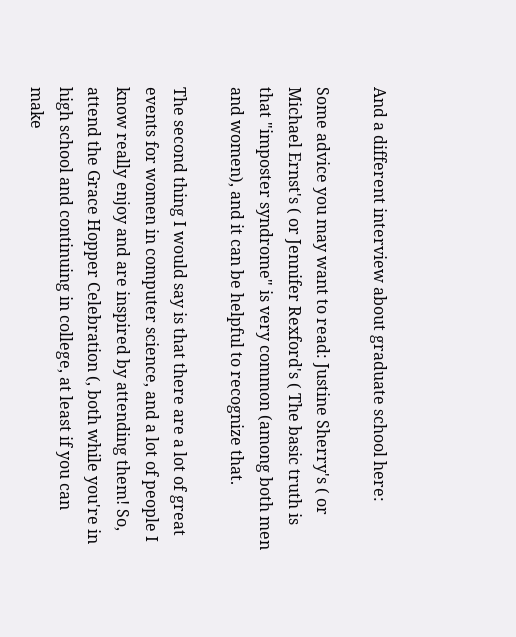And a different interview about graduate school here:

Some advice you may want to read: Justine Sherry's ( or Michael Ernst's ( or Jennifer Rexford's ( The basic truth is that "imposter syndrome" is very common (among both men and women), and it can be helpful to recognize that.

The second thing I would say is that there are a lot of great events for women in computer science, and a lot of people I know really enjoy and are inspired by attending them! So, attend the Grace Hopper Celebration (, both while you're in high school and continuing in college, at least if you can make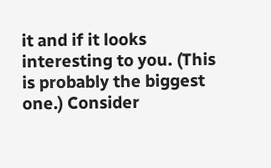it and if it looks interesting to you. (This is probably the biggest one.) Consider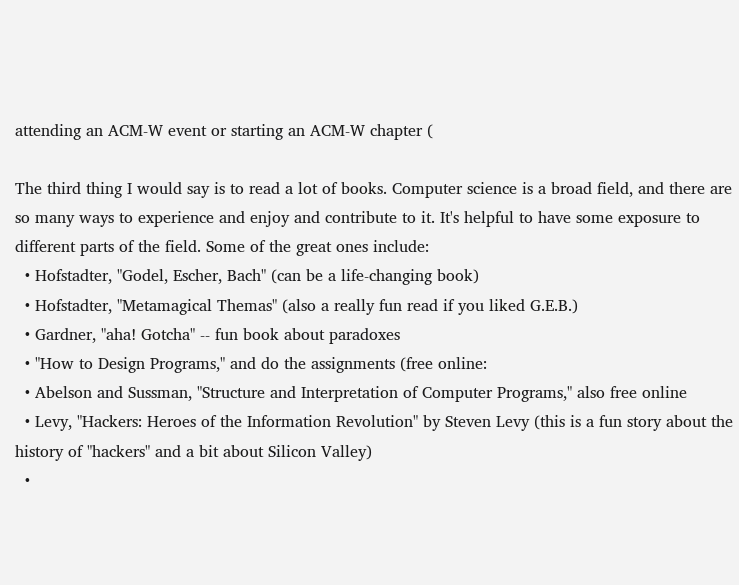attending an ACM-W event or starting an ACM-W chapter (

The third thing I would say is to read a lot of books. Computer science is a broad field, and there are so many ways to experience and enjoy and contribute to it. It's helpful to have some exposure to different parts of the field. Some of the great ones include:
  • Hofstadter, "Godel, Escher, Bach" (can be a life-changing book)
  • Hofstadter, "Metamagical Themas" (also a really fun read if you liked G.E.B.)
  • Gardner, "aha! Gotcha" -- fun book about paradoxes
  • "How to Design Programs," and do the assignments (free online:
  • Abelson and Sussman, "Structure and Interpretation of Computer Programs," also free online
  • Levy, "Hackers: Heroes of the Information Revolution" by Steven Levy (this is a fun story about the history of "hackers" and a bit about Silicon Valley)
  •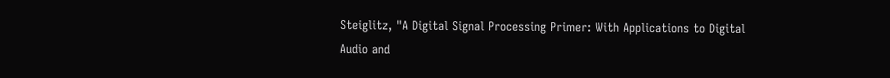Steiglitz, "A Digital Signal Processing Primer: With Applications to Digital Audio and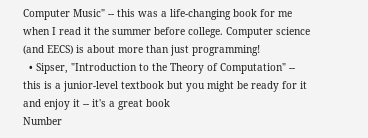Computer Music" -- this was a life-changing book for me when I read it the summer before college. Computer science (and EECS) is about more than just programming!
  • Sipser, "Introduction to the Theory of Computation" -- this is a junior-level textbook but you might be ready for it and enjoy it -- it's a great book
Number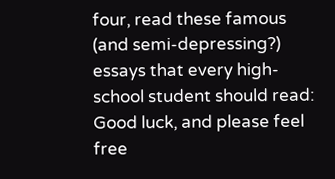four, read these famous (and semi-depressing?) essays that every high-school student should read:
Good luck, and please feel free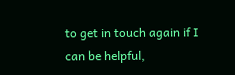to get in touch again if I can be helpful,